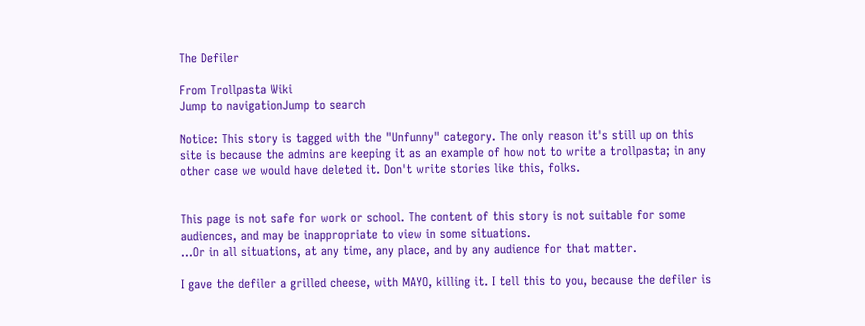The Defiler

From Trollpasta Wiki
Jump to navigationJump to search

Notice: This story is tagged with the "Unfunny" category. The only reason it's still up on this site is because the admins are keeping it as an example of how not to write a trollpasta; in any other case we would have deleted it. Don't write stories like this, folks.


This page is not safe for work or school. The content of this story is not suitable for some audiences, and may be inappropriate to view in some situations.
...Or in all situations, at any time, any place, and by any audience for that matter.

I gave the defiler a grilled cheese, with MAYO, killing it. I tell this to you, because the defiler is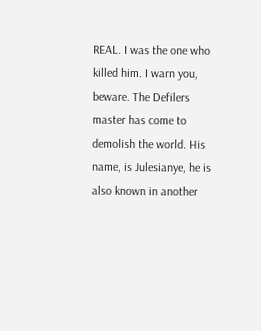REAL. I was the one who killed him. I warn you, beware. The Defilers master has come to demolish the world. His name, is Julesianye, he is also known in another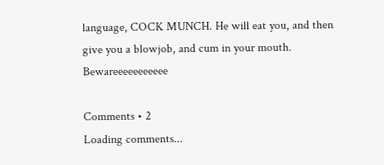language, COCK MUNCH. He will eat you, and then give you a blowjob, and cum in your mouth. Bewareeeeeeeeeee

Comments • 2
Loading comments...